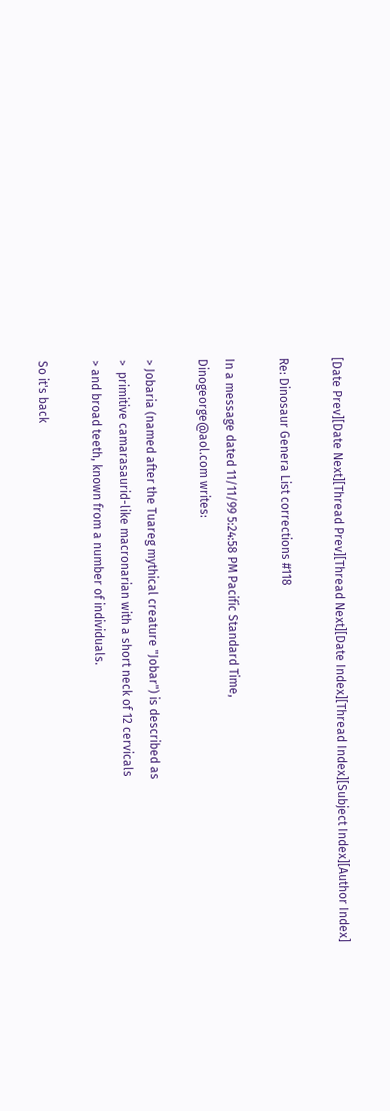[Date Prev][Date Next][Thread Prev][Thread Next][Date Index][Thread Index][Subject Index][Author Index]

Re: Dinosaur Genera List corrections #118

In a message dated 11/11/99 5:24:58 PM Pacific Standard Time,
Dinogeorge@aol.com writes:

> Jobaria (named after the Tuareg mythical creature "Jobar") is described as
>  primitive camarasaurid-like macronarian with a short neck of 12 cervicals
> and broad teeth, known from a number of individuals.

So it's back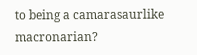to being a camarasaurlike macronarian?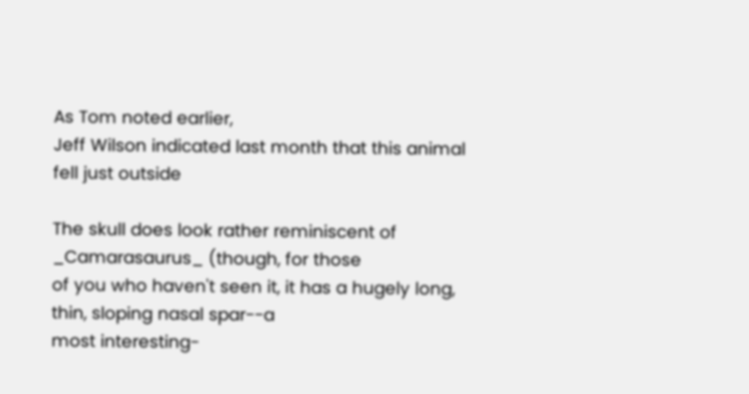As Tom noted earlier,
Jeff Wilson indicated last month that this animal fell just outside

The skull does look rather reminiscent of _Camarasaurus_ (though, for those
of you who haven't seen it, it has a hugely long, thin, sloping nasal spar--a
most interesting-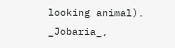looking animal).  _Jobaria_,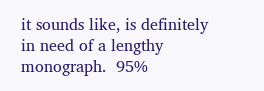it sounds like, is definitely
in need of a lengthy monograph.  95%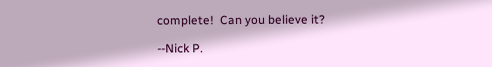complete!  Can you believe it?

--Nick P.